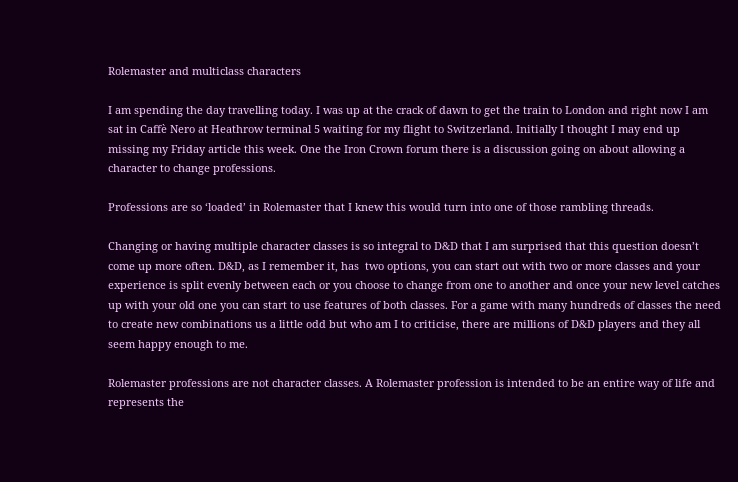Rolemaster and multiclass characters

I am spending the day travelling today. I was up at the crack of dawn to get the train to London and right now I am sat in Caffè Nero at Heathrow terminal 5 waiting for my flight to Switzerland. Initially I thought I may end up missing my Friday article this week. One the Iron Crown forum there is a discussion going on about allowing a character to change professions.

Professions are so ‘loaded’ in Rolemaster that I knew this would turn into one of those rambling threads.

Changing or having multiple character classes is so integral to D&D that I am surprised that this question doesn’t come up more often. D&D, as I remember it, has  two options, you can start out with two or more classes and your experience is split evenly between each or you choose to change from one to another and once your new level catches up with your old one you can start to use features of both classes. For a game with many hundreds of classes the need to create new combinations us a little odd but who am I to criticise, there are millions of D&D players and they all seem happy enough to me.

Rolemaster professions are not character classes. A Rolemaster profession is intended to be an entire way of life and represents the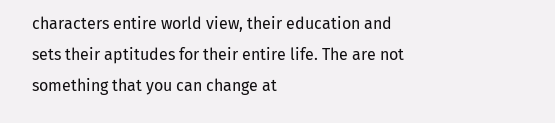characters entire world view, their education and sets their aptitudes for their entire life. The are not something that you can change at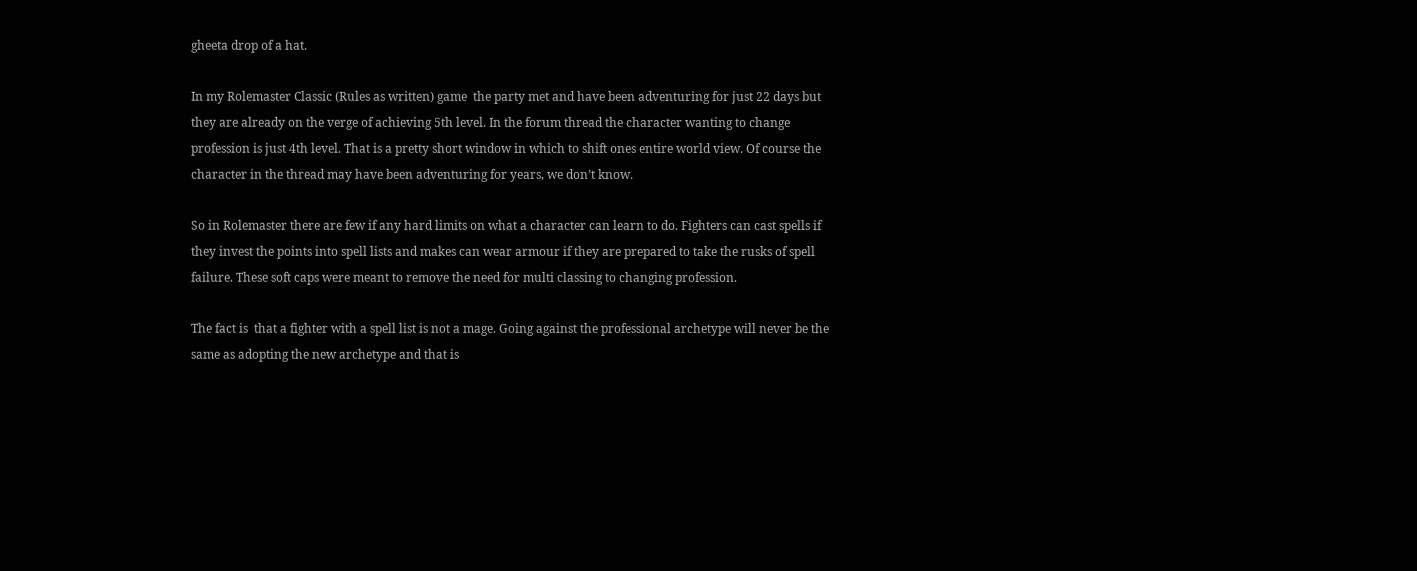gheeta drop of a hat.

In my Rolemaster Classic (Rules as written) game  the party met and have been adventuring for just 22 days but they are already on the verge of achieving 5th level. In the forum thread the character wanting to change profession is just 4th level. That is a pretty short window in which to shift ones entire world view. Of course the character in the thread may have been adventuring for years, we don’t know.

So in Rolemaster there are few if any hard limits on what a character can learn to do. Fighters can cast spells if they invest the points into spell lists and makes can wear armour if they are prepared to take the rusks of spell failure. These soft caps were meant to remove the need for multi classing to changing profession.

The fact is  that a fighter with a spell list is not a mage. Going against the professional archetype will never be the same as adopting the new archetype and that is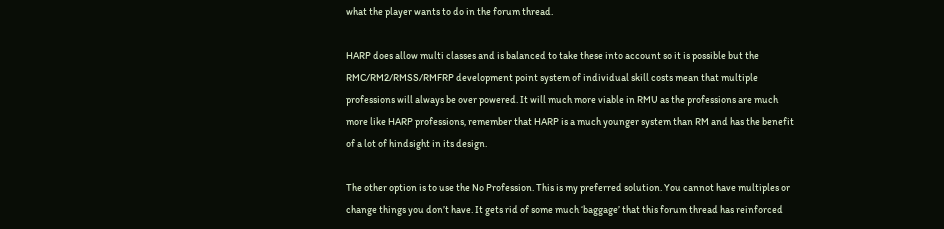what the player wants to do in the forum thread.

HARP does allow multi classes and is balanced to take these into account so it is possible but the RMC/RM2/RMSS/RMFRP development point system of individual skill costs mean that multiple professions will always be over powered. It will much more viable in RMU as the professions are much more like HARP professions, remember that HARP is a much younger system than RM and has the benefit of a lot of hindsight in its design.

The other option is to use the No Profession. This is my preferred solution. You cannot have multiples or change things you don’t have. It gets rid of some much ‘baggage’ that this forum thread has reinforced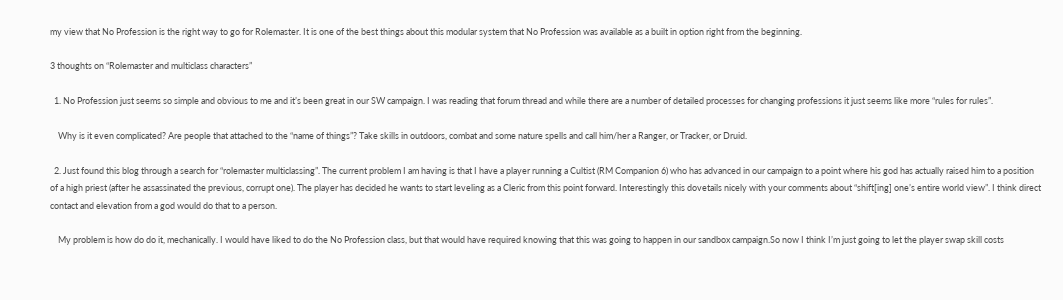my view that No Profession is the right way to go for Rolemaster. It is one of the best things about this modular system that No Profession was available as a built in option right from the beginning.

3 thoughts on “Rolemaster and multiclass characters”

  1. No Profession just seems so simple and obvious to me and it’s been great in our SW campaign. I was reading that forum thread and while there are a number of detailed processes for changing professions it just seems like more “rules for rules”.

    Why is it even complicated? Are people that attached to the “name of things”? Take skills in outdoors, combat and some nature spells and call him/her a Ranger, or Tracker, or Druid.

  2. Just found this blog through a search for “rolemaster multiclassing”. The current problem I am having is that I have a player running a Cultist (RM Companion 6) who has advanced in our campaign to a point where his god has actually raised him to a position of a high priest (after he assassinated the previous, corrupt one). The player has decided he wants to start leveling as a Cleric from this point forward. Interestingly this dovetails nicely with your comments about “shift[ing] one’s entire world view”. I think direct contact and elevation from a god would do that to a person.

    My problem is how do do it, mechanically. I would have liked to do the No Profession class, but that would have required knowing that this was going to happen in our sandbox campaign.So now I think I’m just going to let the player swap skill costs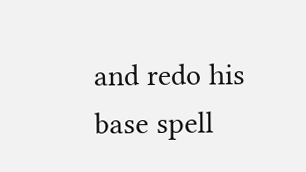and redo his base spell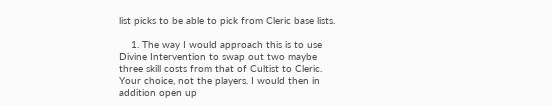list picks to be able to pick from Cleric base lists.

    1. The way I would approach this is to use Divine Intervention to swap out two maybe three skill costs from that of Cultist to Cleric. Your choice, not the players. I would then in addition open up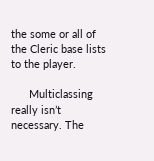the some or all of the Cleric base lists to the player.

      Multiclassing really isn’t necessary. The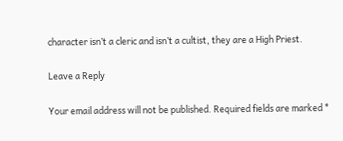character isn’t a cleric and isn’t a cultist, they are a High Priest.

Leave a Reply

Your email address will not be published. Required fields are marked *